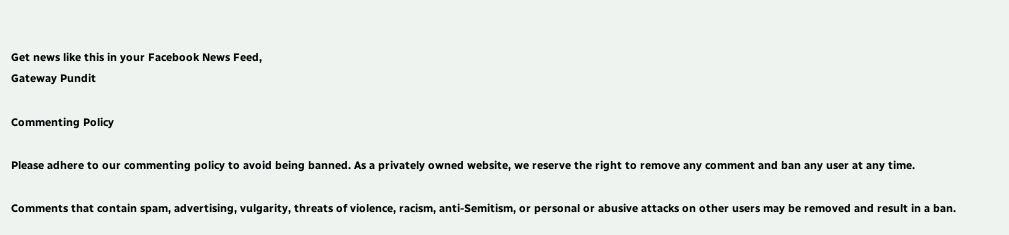Get news like this in your Facebook News Feed,
Gateway Pundit

Commenting Policy

Please adhere to our commenting policy to avoid being banned. As a privately owned website, we reserve the right to remove any comment and ban any user at any time.

Comments that contain spam, advertising, vulgarity, threats of violence, racism, anti-Semitism, or personal or abusive attacks on other users may be removed and result in a ban.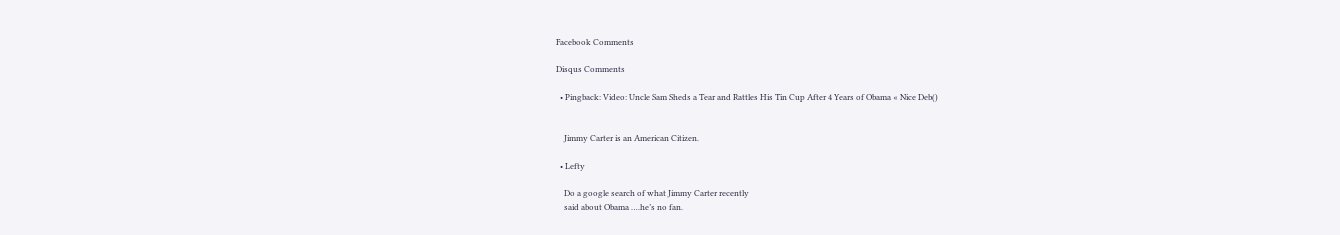Facebook Comments

Disqus Comments

  • Pingback: Video: Uncle Sam Sheds a Tear and Rattles His Tin Cup After 4 Years of Obama « Nice Deb()


    Jimmy Carter is an American Citizen.

  • Lefty

    Do a google search of what Jimmy Carter recently
    said about Obama ….he’s no fan.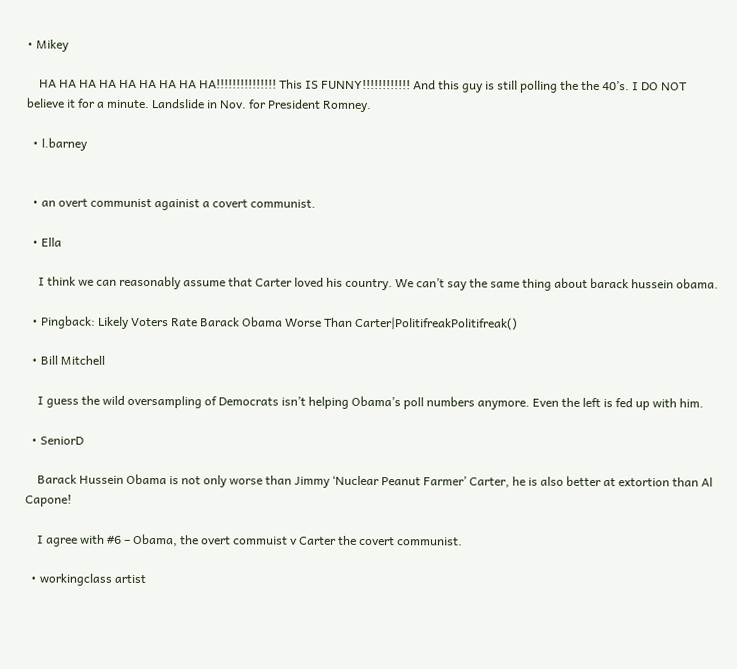• Mikey

    HA HA HA HA HA HA HA HA HA!!!!!!!!!!!!!!! This IS FUNNY!!!!!!!!!!!! And this guy is still polling the the 40’s. I DO NOT believe it for a minute. Landslide in Nov. for President Romney.

  • l.barney


  • an overt communist againist a covert communist.

  • Ella

    I think we can reasonably assume that Carter loved his country. We can’t say the same thing about barack hussein obama.

  • Pingback: Likely Voters Rate Barack Obama Worse Than Carter|PolitifreakPolitifreak()

  • Bill Mitchell

    I guess the wild oversampling of Democrats isn’t helping Obama’s poll numbers anymore. Even the left is fed up with him.

  • SeniorD

    Barack Hussein Obama is not only worse than Jimmy ‘Nuclear Peanut Farmer’ Carter, he is also better at extortion than Al Capone!

    I agree with #6 – Obama, the overt commuist v Carter the covert communist.

  • workingclass artist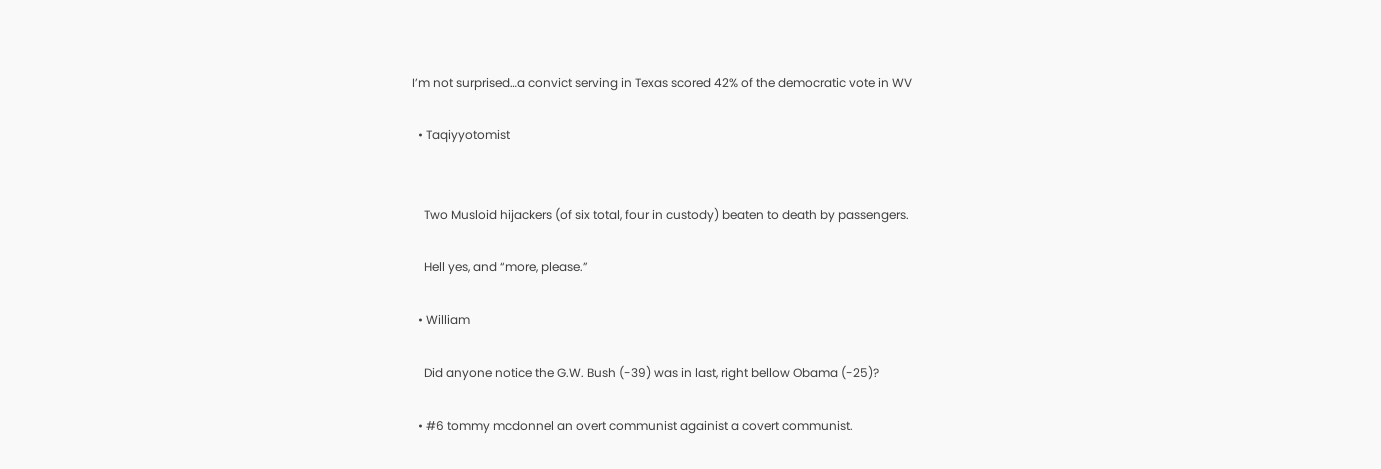I’m not surprised…a convict serving in Texas scored 42% of the democratic vote in WV

  • Taqiyyotomist


    Two Musloid hijackers (of six total, four in custody) beaten to death by passengers.

    Hell yes, and “more, please.”

  • William

    Did anyone notice the G.W. Bush (-39) was in last, right bellow Obama (-25)?

  • #6 tommy mcdonnel an overt communist againist a covert communist.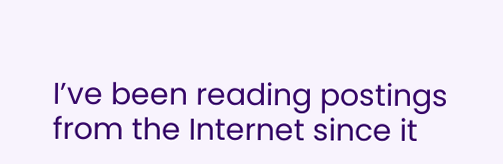I’ve been reading postings from the Internet since it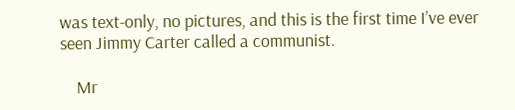was text-only, no pictures, and this is the first time I’ve ever seen Jimmy Carter called a communist.

    Mr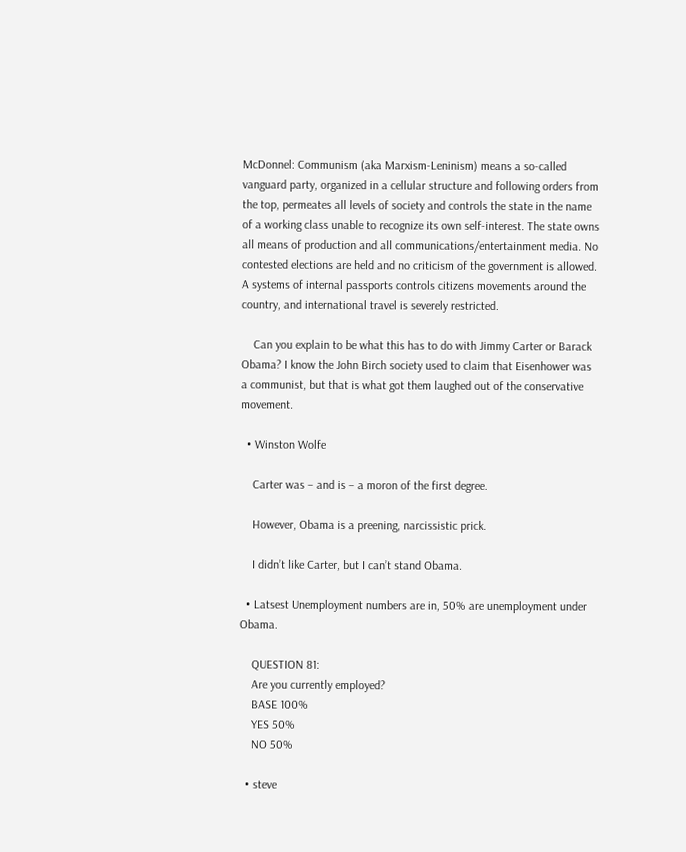McDonnel: Communism (aka Marxism-Leninism) means a so-called vanguard party, organized in a cellular structure and following orders from the top, permeates all levels of society and controls the state in the name of a working class unable to recognize its own self-interest. The state owns all means of production and all communications/entertainment media. No contested elections are held and no criticism of the government is allowed. A systems of internal passports controls citizens movements around the country, and international travel is severely restricted.

    Can you explain to be what this has to do with Jimmy Carter or Barack Obama? I know the John Birch society used to claim that Eisenhower was a communist, but that is what got them laughed out of the conservative movement.

  • Winston Wolfe

    Carter was – and is – a moron of the first degree.

    However, Obama is a preening, narcissistic prick.

    I didn’t like Carter, but I can’t stand Obama.

  • Latsest Unemployment numbers are in, 50% are unemployment under Obama.

    QUESTION 81:
    Are you currently employed?
    BASE 100%
    YES 50%
    NO 50%

  • steve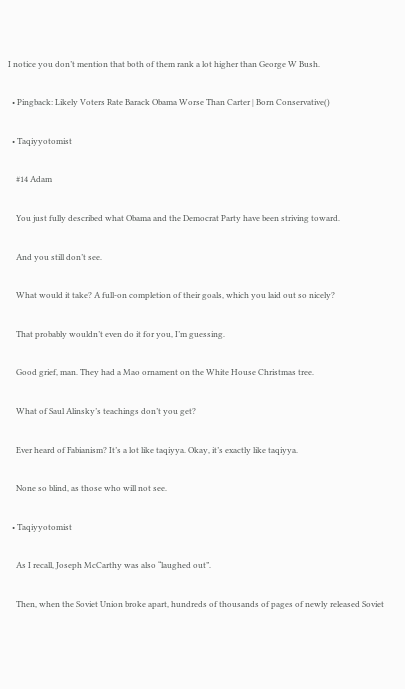I notice you don’t mention that both of them rank a lot higher than George W Bush.

  • Pingback: Likely Voters Rate Barack Obama Worse Than Carter | Born Conservative()

  • Taqiyyotomist

    #14 Adam

    You just fully described what Obama and the Democrat Party have been striving toward.

    And you still don’t see.

    What would it take? A full-on completion of their goals, which you laid out so nicely?

    That probably wouldn’t even do it for you, I’m guessing.

    Good grief, man. They had a Mao ornament on the White House Christmas tree.

    What of Saul Alinsky’s teachings don’t you get?

    Ever heard of Fabianism? It’s a lot like taqiyya. Okay, it’s exactly like taqiyya.

    None so blind, as those who will not see.

  • Taqiyyotomist

    As I recall, Joseph McCarthy was also “laughed out”.

    Then, when the Soviet Union broke apart, hundreds of thousands of pages of newly released Soviet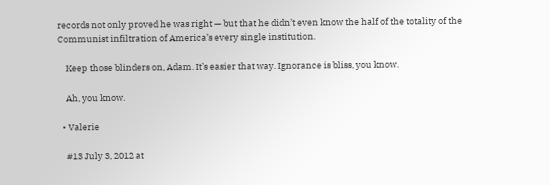records not only proved he was right — but that he didn’t even know the half of the totality of the Communist infiltration of America’s every single institution.

    Keep those blinders on, Adam. It’s easier that way. Ignorance is bliss, you know.

    Ah, you know.

  • Valerie

    #13 July 3, 2012 at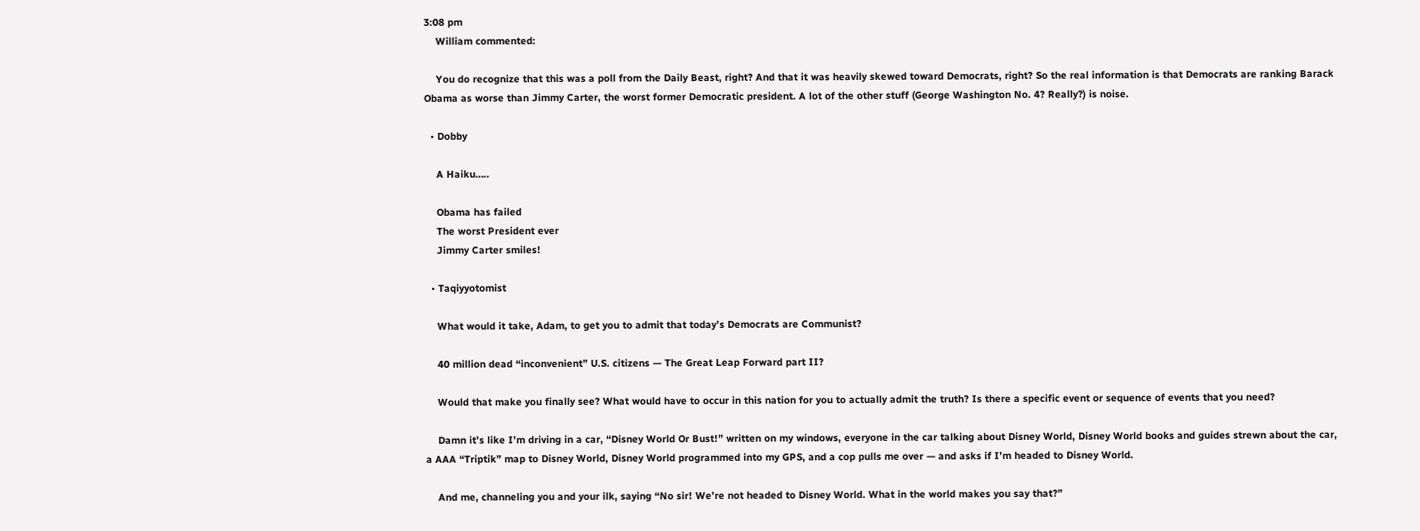3:08 pm
    William commented:

    You do recognize that this was a poll from the Daily Beast, right? And that it was heavily skewed toward Democrats, right? So the real information is that Democrats are ranking Barack Obama as worse than Jimmy Carter, the worst former Democratic president. A lot of the other stuff (George Washington No. 4? Really?) is noise.

  • Dobby

    A Haiku…..

    Obama has failed
    The worst President ever
    Jimmy Carter smiles!

  • Taqiyyotomist

    What would it take, Adam, to get you to admit that today’s Democrats are Communist?

    40 million dead “inconvenient” U.S. citizens — The Great Leap Forward part II?

    Would that make you finally see? What would have to occur in this nation for you to actually admit the truth? Is there a specific event or sequence of events that you need?

    Damn it’s like I’m driving in a car, “Disney World Or Bust!” written on my windows, everyone in the car talking about Disney World, Disney World books and guides strewn about the car, a AAA “Triptik” map to Disney World, Disney World programmed into my GPS, and a cop pulls me over — and asks if I’m headed to Disney World.

    And me, channeling you and your ilk, saying “No sir! We’re not headed to Disney World. What in the world makes you say that?”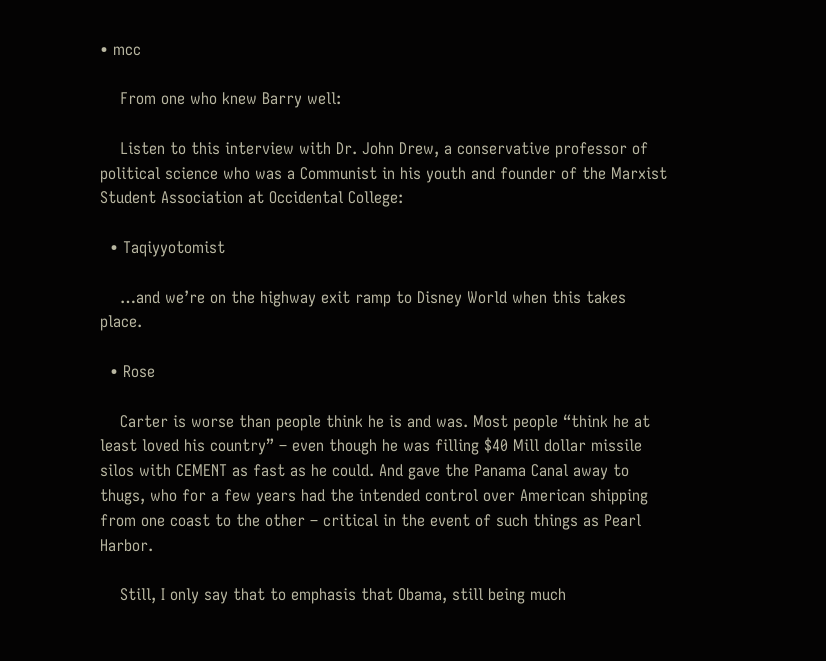• mcc

    From one who knew Barry well:

    Listen to this interview with Dr. John Drew, a conservative professor of political science who was a Communist in his youth and founder of the Marxist Student Association at Occidental College:

  • Taqiyyotomist

    …and we’re on the highway exit ramp to Disney World when this takes place.

  • Rose

    Carter is worse than people think he is and was. Most people “think he at least loved his country” – even though he was filling $40 Mill dollar missile silos with CEMENT as fast as he could. And gave the Panama Canal away to thugs, who for a few years had the intended control over American shipping from one coast to the other – critical in the event of such things as Pearl Harbor.

    Still, I only say that to emphasis that Obama, still being much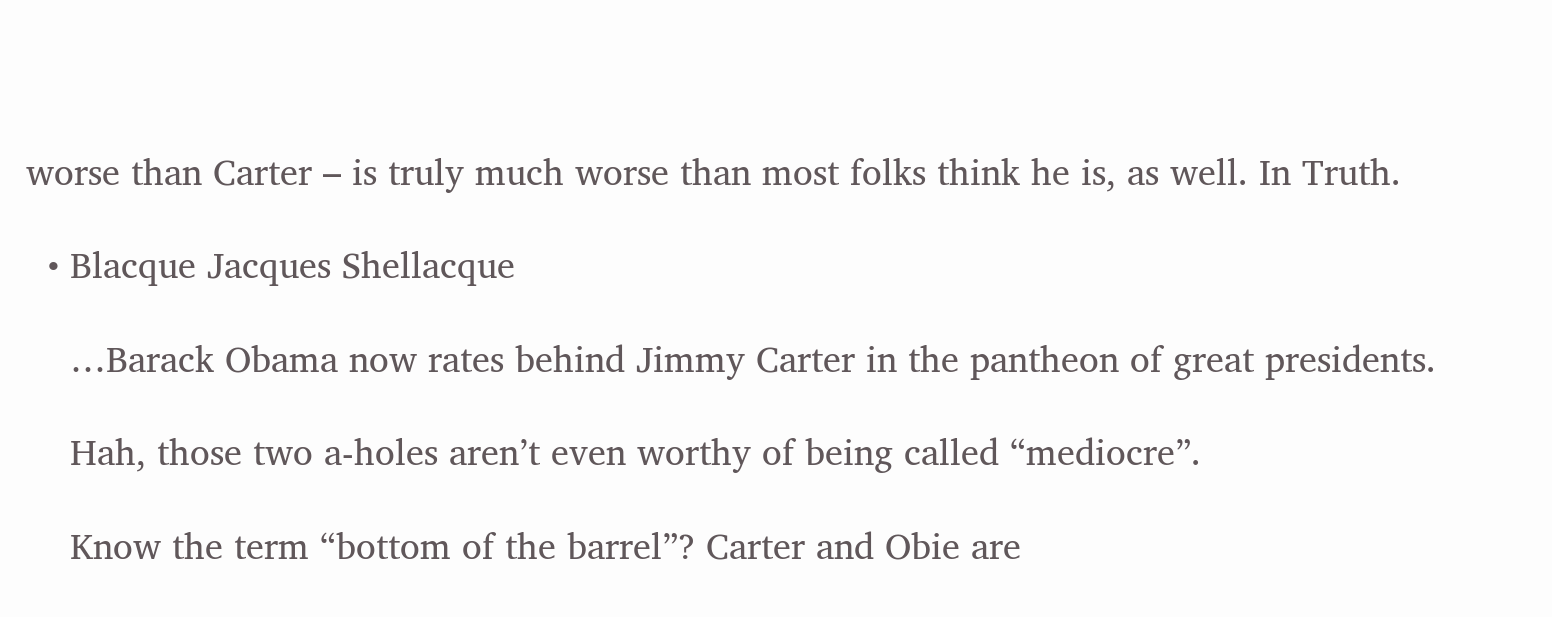worse than Carter – is truly much worse than most folks think he is, as well. In Truth.

  • Blacque Jacques Shellacque

    …Barack Obama now rates behind Jimmy Carter in the pantheon of great presidents.

    Hah, those two a-holes aren’t even worthy of being called “mediocre”.

    Know the term “bottom of the barrel”? Carter and Obie are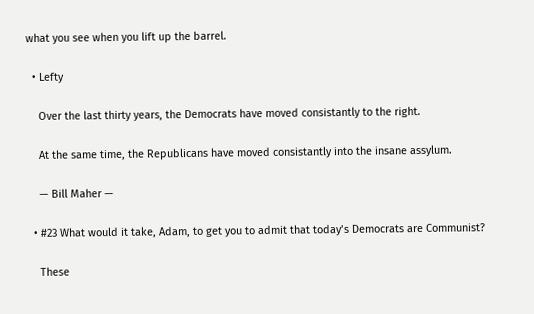what you see when you lift up the barrel.

  • Lefty

    Over the last thirty years, the Democrats have moved consistantly to the right.

    At the same time, the Republicans have moved consistantly into the insane assylum.

    — Bill Maher —

  • #23 What would it take, Adam, to get you to admit that today’s Democrats are Communist?

    These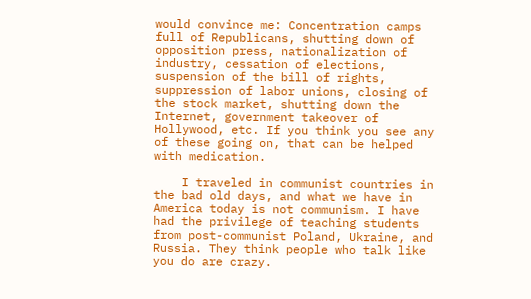would convince me: Concentration camps full of Republicans, shutting down of opposition press, nationalization of industry, cessation of elections, suspension of the bill of rights, suppression of labor unions, closing of the stock market, shutting down the Internet, government takeover of Hollywood, etc. If you think you see any of these going on, that can be helped with medication.

    I traveled in communist countries in the bad old days, and what we have in America today is not communism. I have had the privilege of teaching students from post-communist Poland, Ukraine, and Russia. They think people who talk like you do are crazy.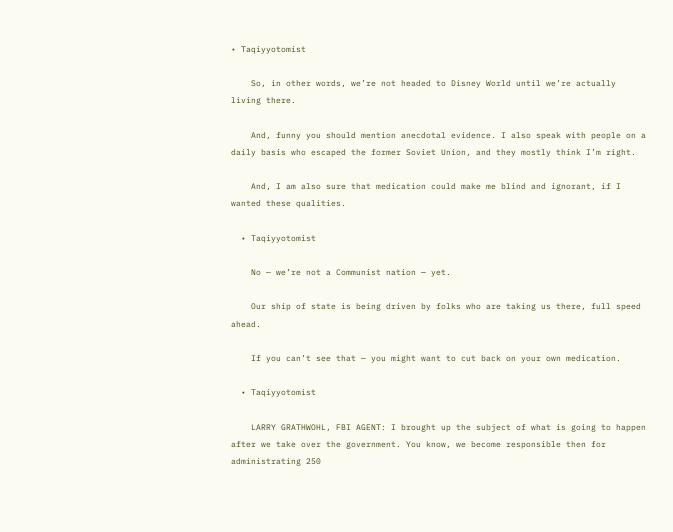• Taqiyyotomist

    So, in other words, we’re not headed to Disney World until we’re actually living there.

    And, funny you should mention anecdotal evidence. I also speak with people on a daily basis who escaped the former Soviet Union, and they mostly think I’m right.

    And, I am also sure that medication could make me blind and ignorant, if I wanted these qualities.

  • Taqiyyotomist

    No — we’re not a Communist nation — yet.

    Our ship of state is being driven by folks who are taking us there, full speed ahead.

    If you can’t see that — you might want to cut back on your own medication.

  • Taqiyyotomist

    LARRY GRATHWOHL, FBI AGENT: I brought up the subject of what is going to happen after we take over the government. You know, we become responsible then for administrating 250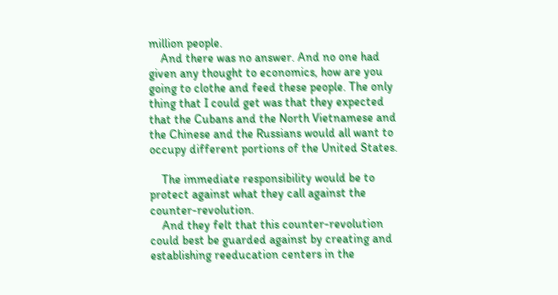million people.
    And there was no answer. And no one had given any thought to economics, how are you going to clothe and feed these people. The only thing that I could get was that they expected that the Cubans and the North Vietnamese and the Chinese and the Russians would all want to occupy different portions of the United States.

    The immediate responsibility would be to protect against what they call against the counter-revolution.
    And they felt that this counter-revolution could best be guarded against by creating and establishing reeducation centers in the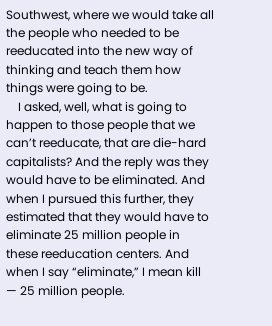Southwest, where we would take all the people who needed to be reeducated into the new way of thinking and teach them how things were going to be.
    I asked, well, what is going to happen to those people that we can’t reeducate, that are die-hard capitalists? And the reply was they would have to be eliminated. And when I pursued this further, they estimated that they would have to eliminate 25 million people in these reeducation centers. And when I say “eliminate,” I mean kill — 25 million people.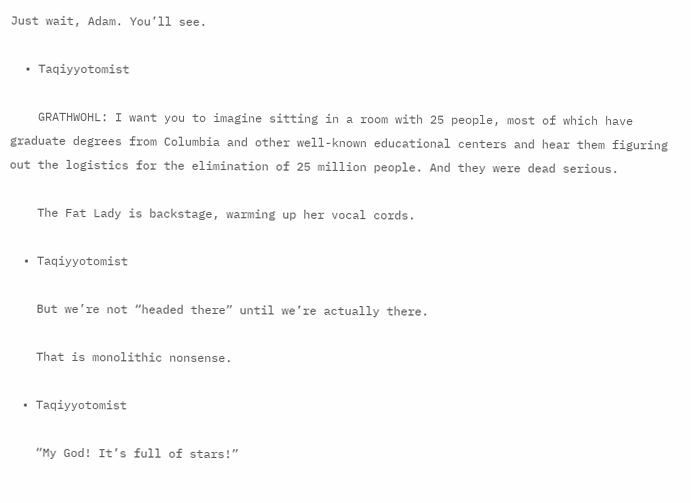Just wait, Adam. You’ll see.

  • Taqiyyotomist

    GRATHWOHL: I want you to imagine sitting in a room with 25 people, most of which have graduate degrees from Columbia and other well-known educational centers and hear them figuring out the logistics for the elimination of 25 million people. And they were dead serious.

    The Fat Lady is backstage, warming up her vocal cords.

  • Taqiyyotomist

    But we’re not “headed there” until we’re actually there.

    That is monolithic nonsense.

  • Taqiyyotomist

    “My God! It’s full of stars!”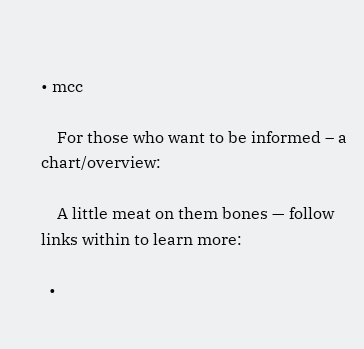• mcc

    For those who want to be informed – a chart/overview:

    A little meat on them bones — follow links within to learn more:

  •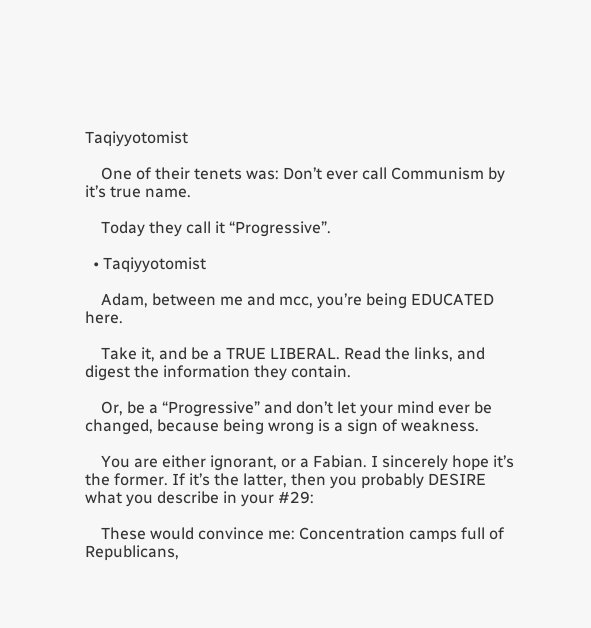Taqiyyotomist

    One of their tenets was: Don’t ever call Communism by it’s true name.

    Today they call it “Progressive”.

  • Taqiyyotomist

    Adam, between me and mcc, you’re being EDUCATED here.

    Take it, and be a TRUE LIBERAL. Read the links, and digest the information they contain.

    Or, be a “Progressive” and don’t let your mind ever be changed, because being wrong is a sign of weakness.

    You are either ignorant, or a Fabian. I sincerely hope it’s the former. If it’s the latter, then you probably DESIRE what you describe in your #29:

    These would convince me: Concentration camps full of Republicans,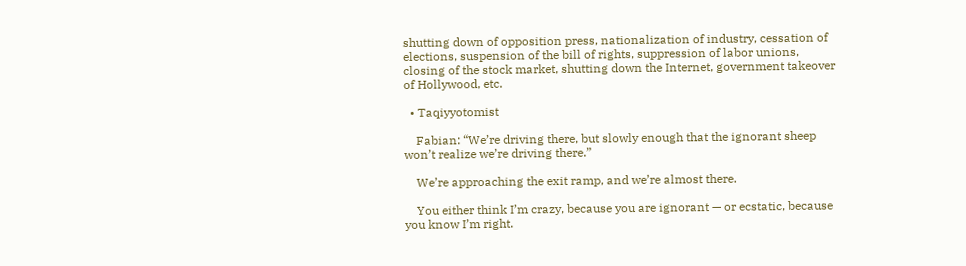shutting down of opposition press, nationalization of industry, cessation of elections, suspension of the bill of rights, suppression of labor unions, closing of the stock market, shutting down the Internet, government takeover of Hollywood, etc.

  • Taqiyyotomist

    Fabian: “We’re driving there, but slowly enough that the ignorant sheep won’t realize we’re driving there.”

    We’re approaching the exit ramp, and we’re almost there.

    You either think I’m crazy, because you are ignorant — or ecstatic, because you know I’m right.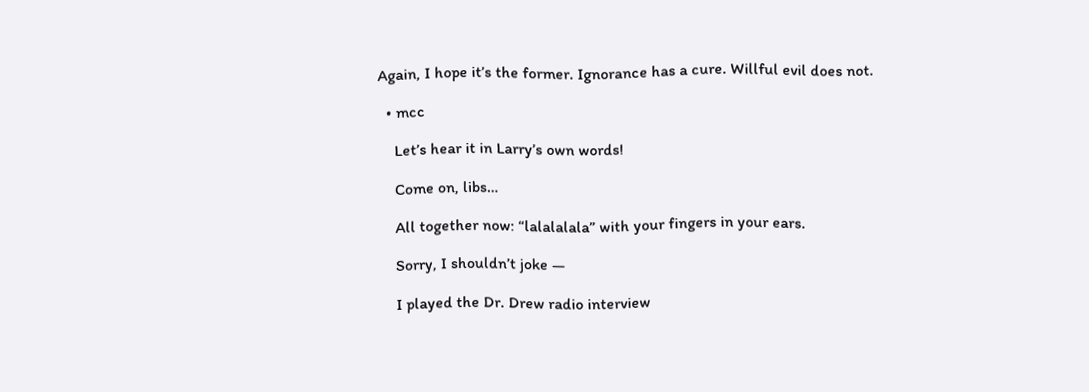Again, I hope it’s the former. Ignorance has a cure. Willful evil does not.

  • mcc

    Let’s hear it in Larry’s own words!

    Come on, libs…

    All together now: “lalalalala” with your fingers in your ears.

    Sorry, I shouldn’t joke —

    I played the Dr. Drew radio interview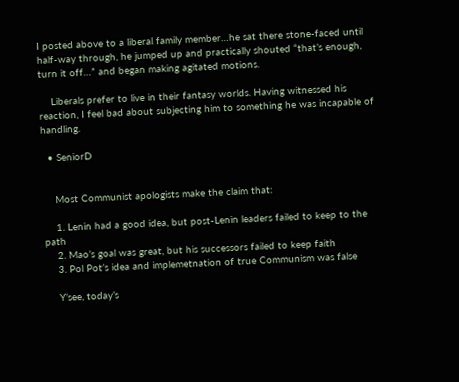I posted above to a liberal family member…he sat there stone-faced until half-way through, he jumped up and practically shouted “that’s enough, turn it off…” and began making agitated motions.

    Liberals prefer to live in their fantasy worlds. Having witnessed his reaction, I feel bad about subjecting him to something he was incapable of handling.

  • SeniorD


    Most Communist apologists make the claim that:

    1. Lenin had a good idea, but post-Lenin leaders failed to keep to the path
    2. Mao’s goal was great, but his successors failed to keep faith
    3. Pol Pot’s idea and implemetnation of true Communism was false

    Y’see, today’s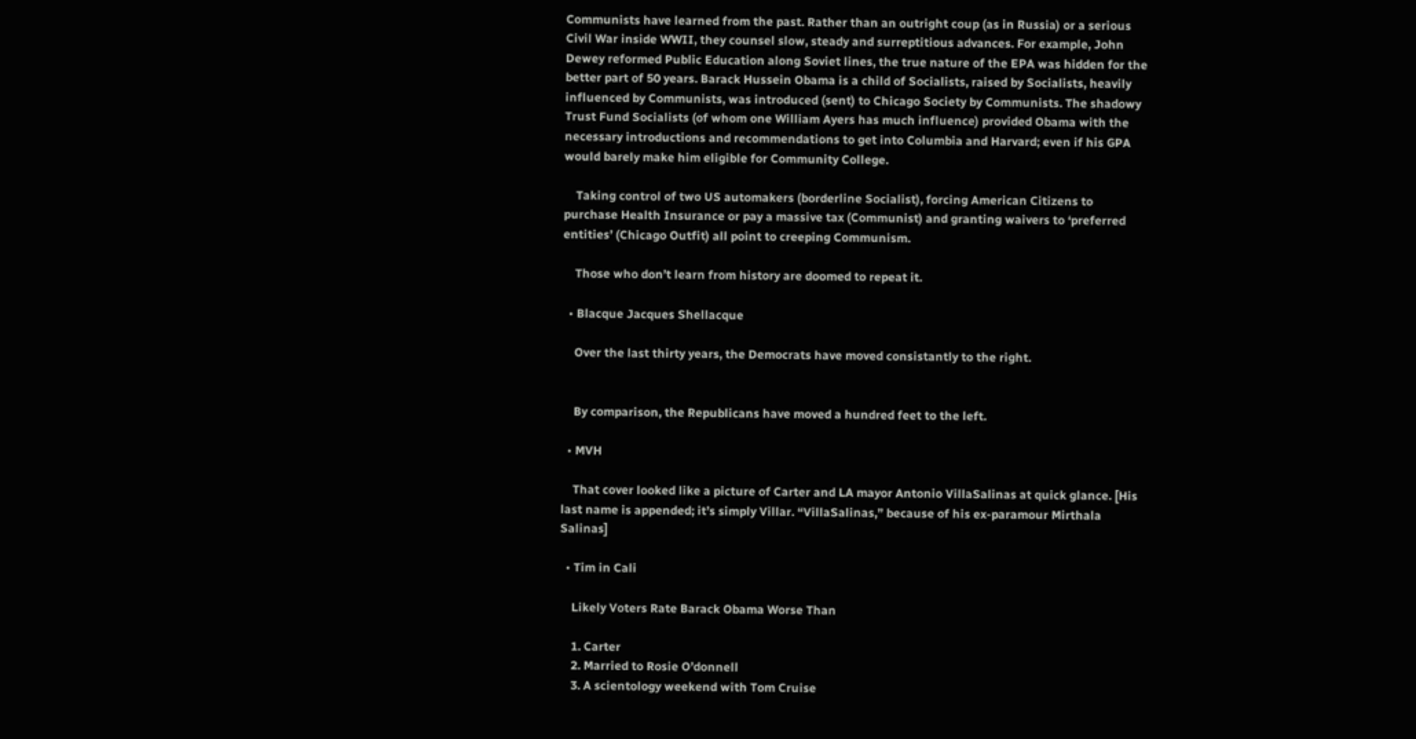Communists have learned from the past. Rather than an outright coup (as in Russia) or a serious Civil War inside WWII, they counsel slow, steady and surreptitious advances. For example, John Dewey reformed Public Education along Soviet lines, the true nature of the EPA was hidden for the better part of 50 years. Barack Hussein Obama is a child of Socialists, raised by Socialists, heavily influenced by Communists, was introduced (sent) to Chicago Society by Communists. The shadowy Trust Fund Socialists (of whom one William Ayers has much influence) provided Obama with the necessary introductions and recommendations to get into Columbia and Harvard; even if his GPA would barely make him eligible for Community College.

    Taking control of two US automakers (borderline Socialist), forcing American Citizens to purchase Health Insurance or pay a massive tax (Communist) and granting waivers to ‘preferred entities’ (Chicago Outfit) all point to creeping Communism.

    Those who don’t learn from history are doomed to repeat it.

  • Blacque Jacques Shellacque

    Over the last thirty years, the Democrats have moved consistantly to the right.


    By comparison, the Republicans have moved a hundred feet to the left.

  • MVH

    That cover looked like a picture of Carter and LA mayor Antonio VillaSalinas at quick glance. [His last name is appended; it’s simply Villar. “VillaSalinas,” because of his ex-paramour Mirthala Salinas]

  • Tim in Cali

    Likely Voters Rate Barack Obama Worse Than

    1. Carter
    2. Married to Rosie O’donnell
    3. A scientology weekend with Tom Cruise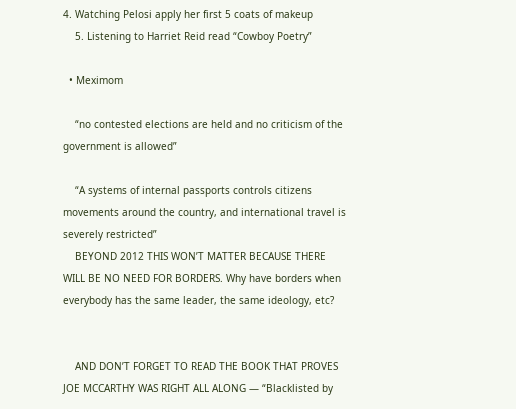4. Watching Pelosi apply her first 5 coats of makeup
    5. Listening to Harriet Reid read “Cowboy Poetry”

  • Meximom

    “no contested elections are held and no criticism of the government is allowed”

    “A systems of internal passports controls citizens movements around the country, and international travel is severely restricted”
    BEYOND 2012 THIS WON’T MATTER BECAUSE THERE WILL BE NO NEED FOR BORDERS. Why have borders when everybody has the same leader, the same ideology, etc?


    AND DON’T FORGET TO READ THE BOOK THAT PROVES JOE MCCARTHY WAS RIGHT ALL ALONG — “Blacklisted by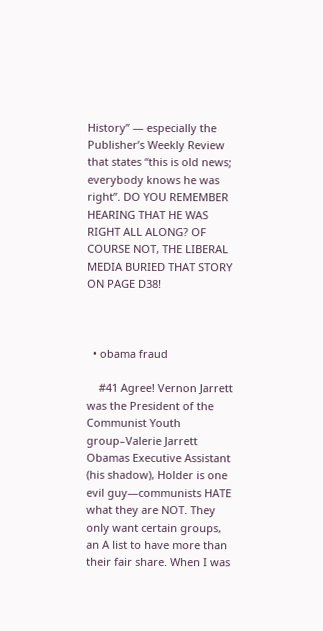History” — especially the Publisher’s Weekly Review that states “this is old news; everybody knows he was right”. DO YOU REMEMBER HEARING THAT HE WAS RIGHT ALL ALONG? OF COURSE NOT, THE LIBERAL MEDIA BURIED THAT STORY ON PAGE D38!



  • obama fraud

    #41 Agree! Vernon Jarrett was the President of the Communist Youth group–Valerie Jarrett Obamas Executive Assistant (his shadow), Holder is one evil guy—communists HATE what they are NOT. They only want certain groups, an A list to have more than their fair share. When I was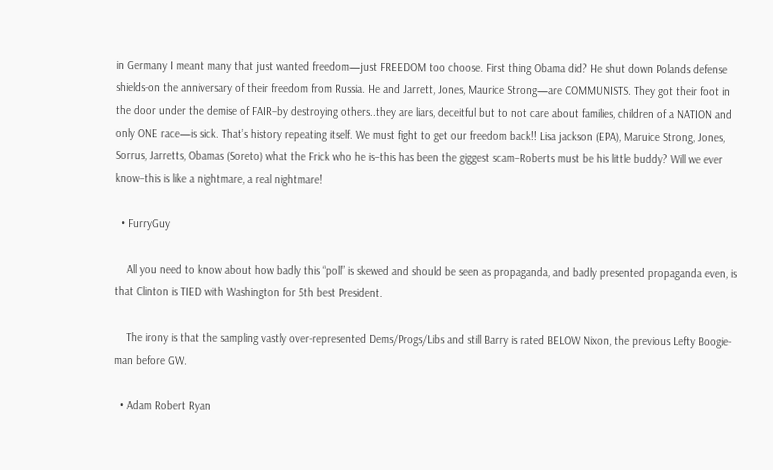in Germany I meant many that just wanted freedom—just FREEDOM too choose. First thing Obama did? He shut down Polands defense shields-on the anniversary of their freedom from Russia. He and Jarrett, Jones, Maurice Strong—are COMMUNISTS. They got their foot in the door under the demise of FAIR–by destroying others..they are liars, deceitful but to not care about families, children of a NATION and only ONE race—is sick. That’s history repeating itself. We must fight to get our freedom back!! Lisa jackson (EPA), Maruice Strong, Jones, Sorrus, Jarretts, Obamas (Soreto) what the Frick who he is–this has been the giggest scam–Roberts must be his little buddy? Will we ever know–this is like a nightmare, a real nightmare!

  • FurryGuy

    All you need to know about how badly this “poll” is skewed and should be seen as propaganda, and badly presented propaganda even, is that Clinton is TIED with Washington for 5th best President.

    The irony is that the sampling vastly over-represented Dems/Progs/Libs and still Barry is rated BELOW Nixon, the previous Lefty Boogie-man before GW.

  • Adam Robert Ryan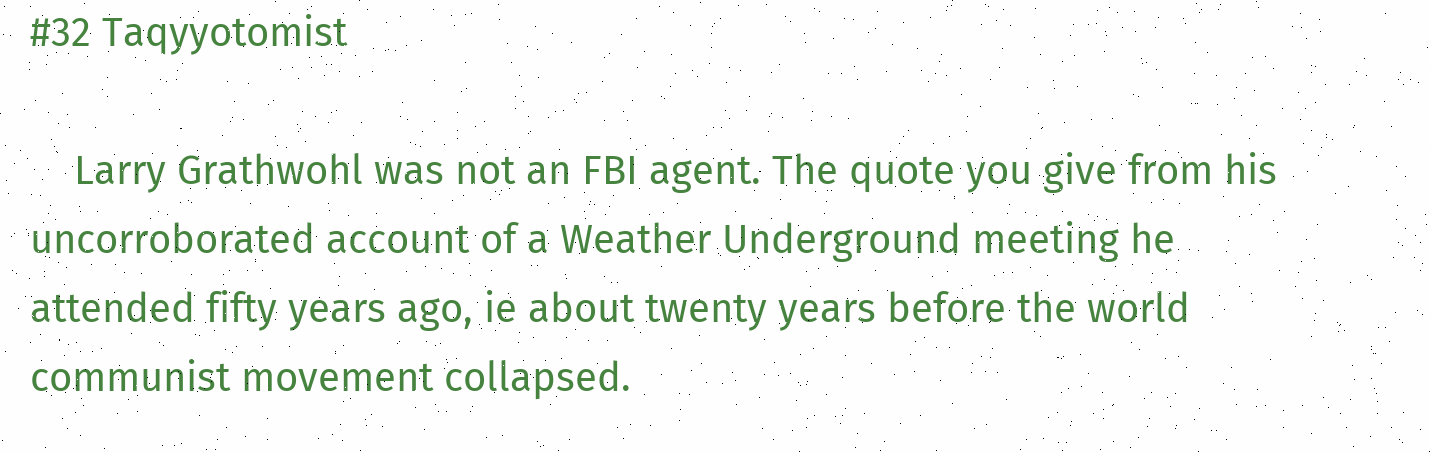#32 Taqyyotomist

    Larry Grathwohl was not an FBI agent. The quote you give from his uncorroborated account of a Weather Underground meeting he attended fifty years ago, ie about twenty years before the world communist movement collapsed.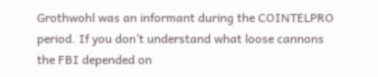Grothwohl was an informant during the COINTELPRO period. If you don’t understand what loose cannons the FBI depended on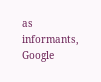as informants, Google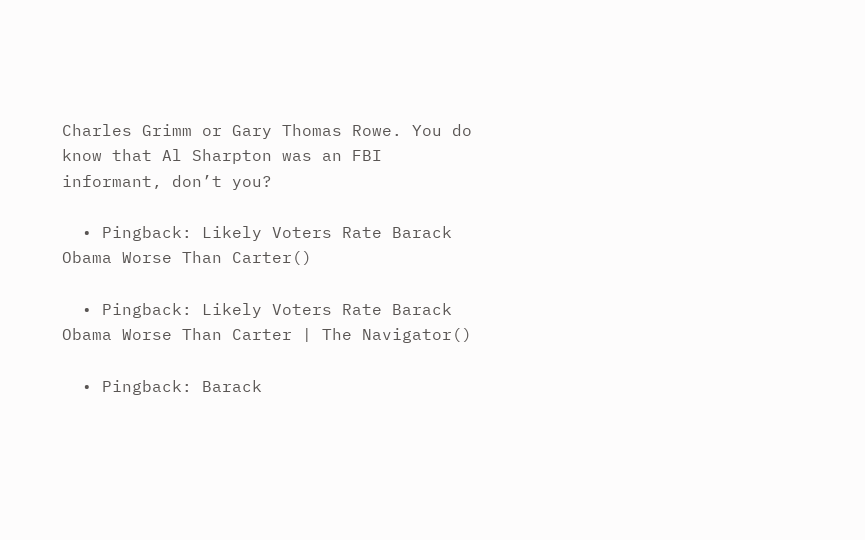Charles Grimm or Gary Thomas Rowe. You do know that Al Sharpton was an FBI informant, don’t you?

  • Pingback: Likely Voters Rate Barack Obama Worse Than Carter()

  • Pingback: Likely Voters Rate Barack Obama Worse Than Carter | The Navigator()

  • Pingback: Barack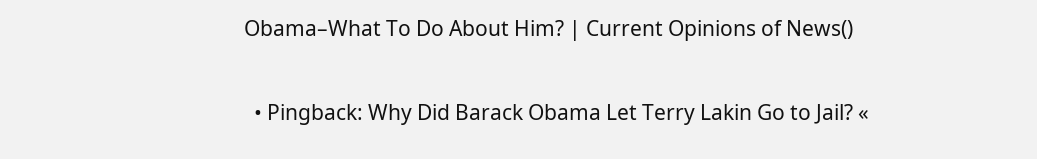Obama–What To Do About Him? | Current Opinions of News()

  • Pingback: Why Did Barack Obama Let Terry Lakin Go to Jail? «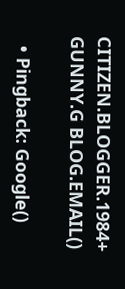CITIZEN.BLOGGER.1984+ GUNNY.G BLOG.EMAIL()

  • Pingback: Google()